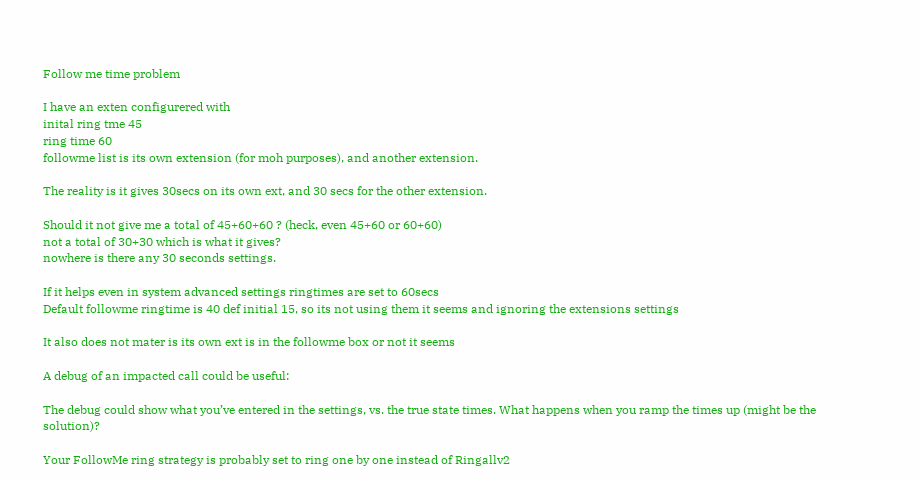Follow me time problem

I have an exten configurered with
inital ring tme 45
ring time 60
followme list is its own extension (for moh purposes), and another extension.

The reality is it gives 30secs on its own ext, and 30 secs for the other extension.

Should it not give me a total of 45+60+60 ? (heck, even 45+60 or 60+60)
not a total of 30+30 which is what it gives?
nowhere is there any 30 seconds settings.

If it helps even in system advanced settings ringtimes are set to 60secs
Default followme ringtime is 40 def initial 15, so its not using them it seems and ignoring the extensions settings

It also does not mater is its own ext is in the followme box or not it seems

A debug of an impacted call could be useful:

The debug could show what you’ve entered in the settings, vs. the true state times. What happens when you ramp the times up (might be the solution)?

Your FollowMe ring strategy is probably set to ring one by one instead of Ringallv2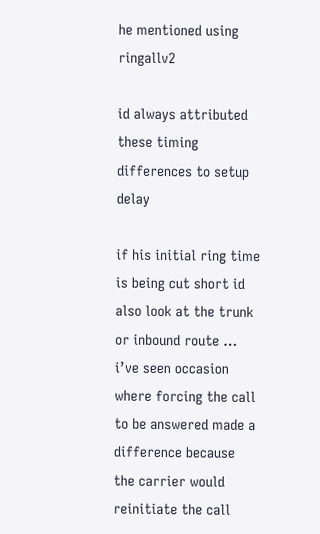he mentioned using ringallv2

id always attributed these timing differences to setup delay

if his initial ring time is being cut short id also look at the trunk or inbound route … i’ve seen occasion where forcing the call to be answered made a difference because the carrier would reinitiate the call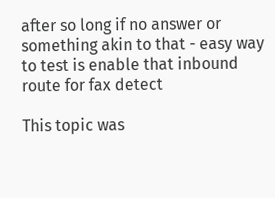after so long if no answer or something akin to that - easy way to test is enable that inbound route for fax detect

This topic was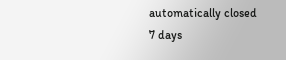automatically closed 7 days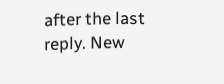after the last reply. New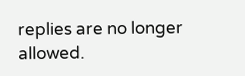replies are no longer allowed.